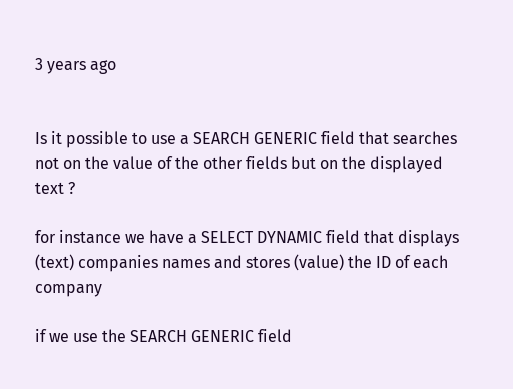3 years ago


Is it possible to use a SEARCH GENERIC field that searches not on the value of the other fields but on the displayed text ?

for instance we have a SELECT DYNAMIC field that displays (text) companies names and stores (value) the ID of each company

if we use the SEARCH GENERIC field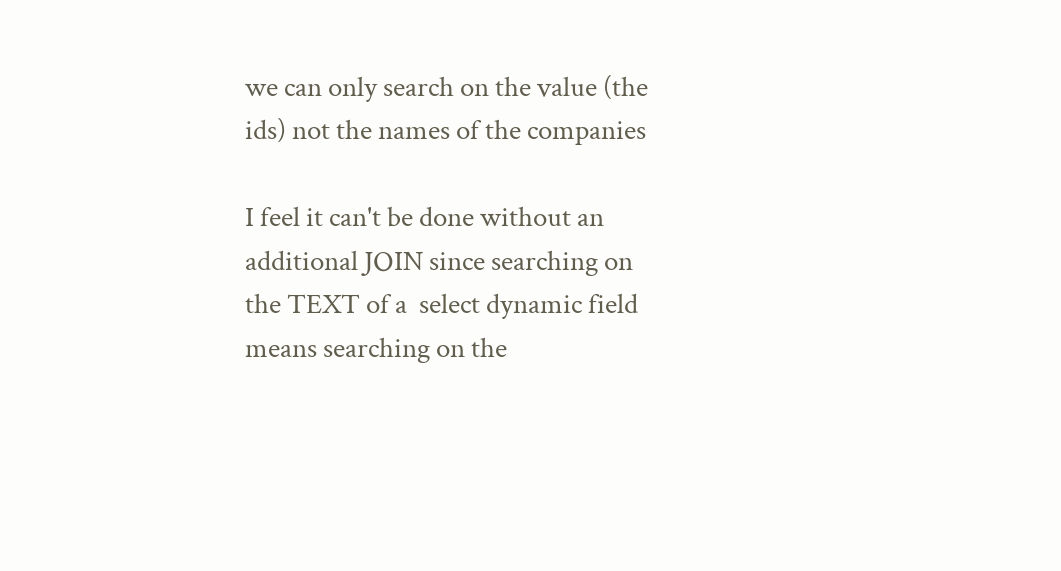we can only search on the value (the ids) not the names of the companies

I feel it can't be done without an additional JOIN since searching on the TEXT of a  select dynamic field means searching on the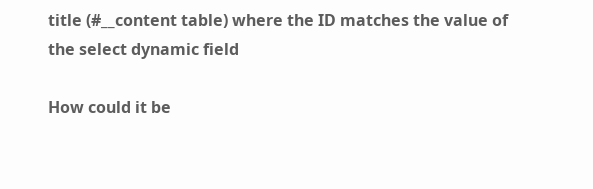title (#__content table) where the ID matches the value of the select dynamic field

How could it be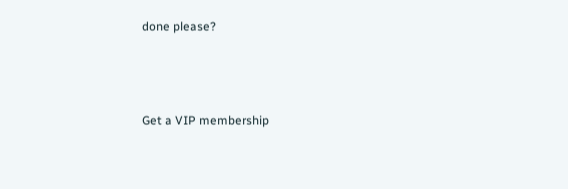done please?



Get a VIP membership